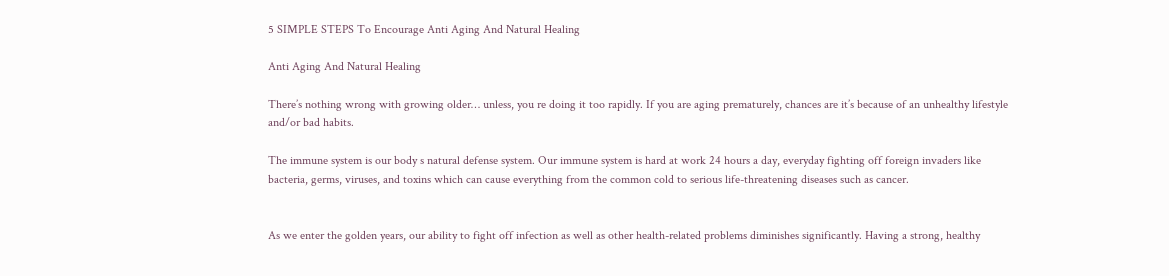5 SIMPLE STEPS To Encourage Anti Aging And Natural Healing

Anti Aging And Natural Healing

There’s nothing wrong with growing older… unless, you re doing it too rapidly. If you are aging prematurely, chances are it’s because of an unhealthy lifestyle and/or bad habits.

The immune system is our body s natural defense system. Our immune system is hard at work 24 hours a day, everyday fighting off foreign invaders like bacteria, germs, viruses, and toxins which can cause everything from the common cold to serious life-threatening diseases such as cancer.


As we enter the golden years, our ability to fight off infection as well as other health-related problems diminishes significantly. Having a strong, healthy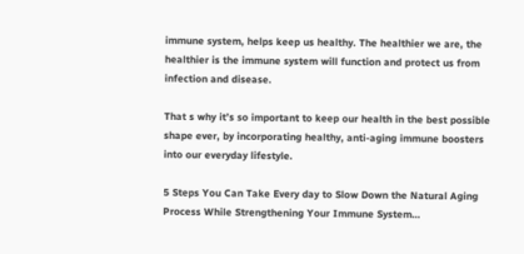immune system, helps keep us healthy. The healthier we are, the healthier is the immune system will function and protect us from infection and disease.

That s why it’s so important to keep our health in the best possible shape ever, by incorporating healthy, anti-aging immune boosters into our everyday lifestyle.

5 Steps You Can Take Every day to Slow Down the Natural Aging Process While Strengthening Your Immune System…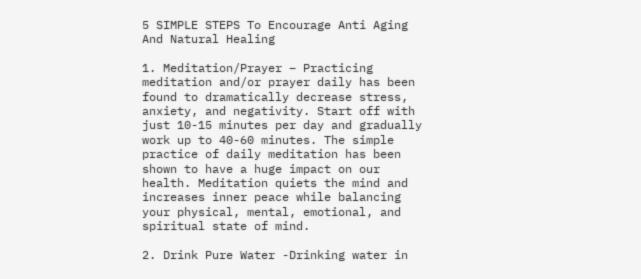5 SIMPLE STEPS To Encourage Anti Aging And Natural Healing

1. Meditation/Prayer – Practicing meditation and/or prayer daily has been found to dramatically decrease stress, anxiety, and negativity. Start off with just 10-15 minutes per day and gradually work up to 40-60 minutes. The simple practice of daily meditation has been shown to have a huge impact on our health. Meditation quiets the mind and increases inner peace while balancing your physical, mental, emotional, and spiritual state of mind.

2. Drink Pure Water -Drinking water in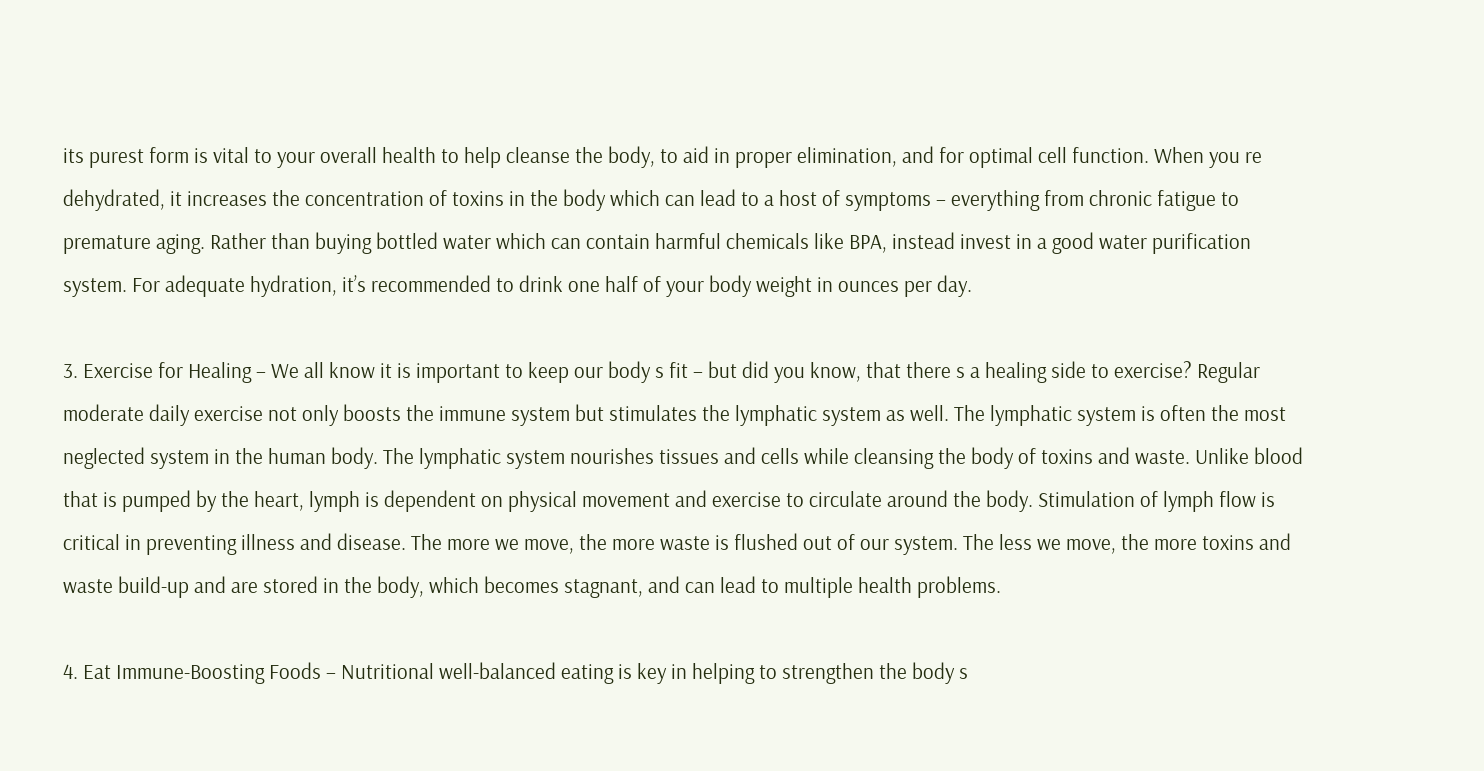its purest form is vital to your overall health to help cleanse the body, to aid in proper elimination, and for optimal cell function. When you re dehydrated, it increases the concentration of toxins in the body which can lead to a host of symptoms – everything from chronic fatigue to premature aging. Rather than buying bottled water which can contain harmful chemicals like BPA, instead invest in a good water purification system. For adequate hydration, it’s recommended to drink one half of your body weight in ounces per day.

3. Exercise for Healing – We all know it is important to keep our body s fit – but did you know, that there s a healing side to exercise? Regular moderate daily exercise not only boosts the immune system but stimulates the lymphatic system as well. The lymphatic system is often the most neglected system in the human body. The lymphatic system nourishes tissues and cells while cleansing the body of toxins and waste. Unlike blood that is pumped by the heart, lymph is dependent on physical movement and exercise to circulate around the body. Stimulation of lymph flow is critical in preventing illness and disease. The more we move, the more waste is flushed out of our system. The less we move, the more toxins and waste build-up and are stored in the body, which becomes stagnant, and can lead to multiple health problems.

4. Eat Immune-Boosting Foods – Nutritional well-balanced eating is key in helping to strengthen the body s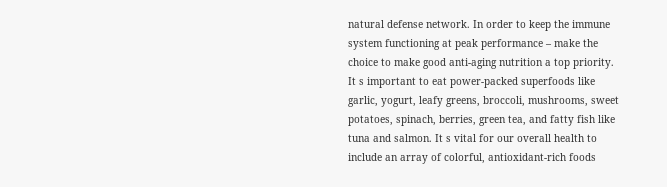natural defense network. In order to keep the immune system functioning at peak performance – make the choice to make good anti-aging nutrition a top priority. It s important to eat power-packed superfoods like garlic, yogurt, leafy greens, broccoli, mushrooms, sweet potatoes, spinach, berries, green tea, and fatty fish like tuna and salmon. It s vital for our overall health to include an array of colorful, antioxidant-rich foods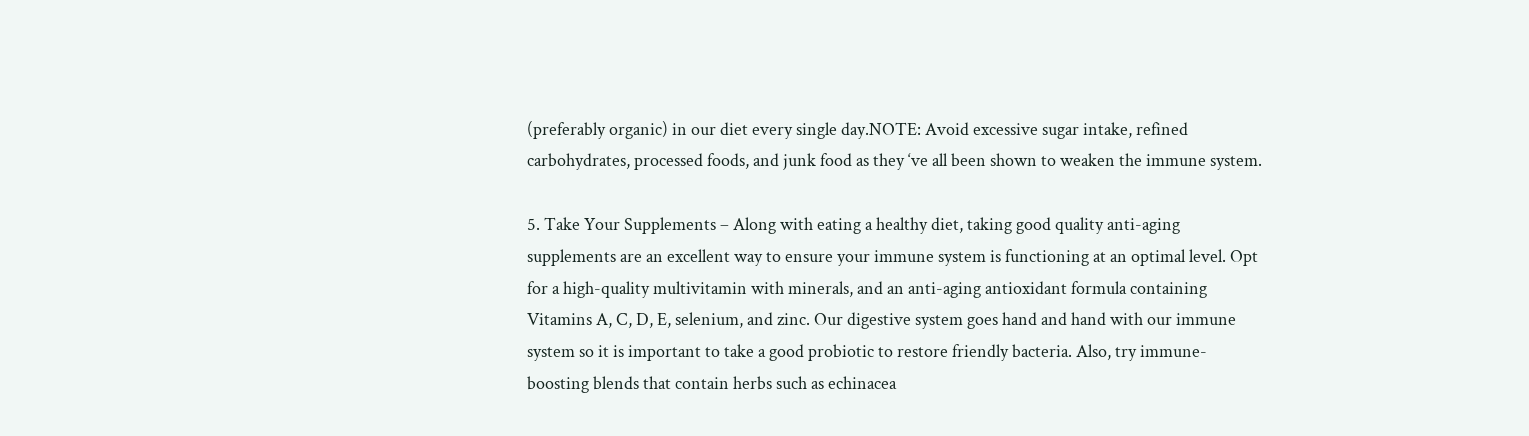(preferably organic) in our diet every single day.NOTE: Avoid excessive sugar intake, refined carbohydrates, processed foods, and junk food as they ‘ve all been shown to weaken the immune system.

5. Take Your Supplements – Along with eating a healthy diet, taking good quality anti-aging supplements are an excellent way to ensure your immune system is functioning at an optimal level. Opt for a high-quality multivitamin with minerals, and an anti-aging antioxidant formula containing Vitamins A, C, D, E, selenium, and zinc. Our digestive system goes hand and hand with our immune system so it is important to take a good probiotic to restore friendly bacteria. Also, try immune-boosting blends that contain herbs such as echinacea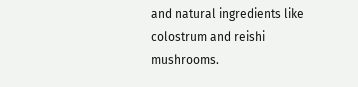and natural ingredients like colostrum and reishi mushrooms.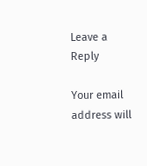Leave a Reply

Your email address will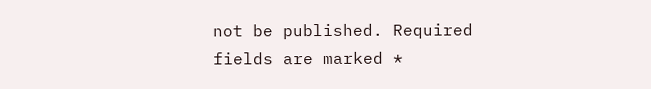not be published. Required fields are marked *